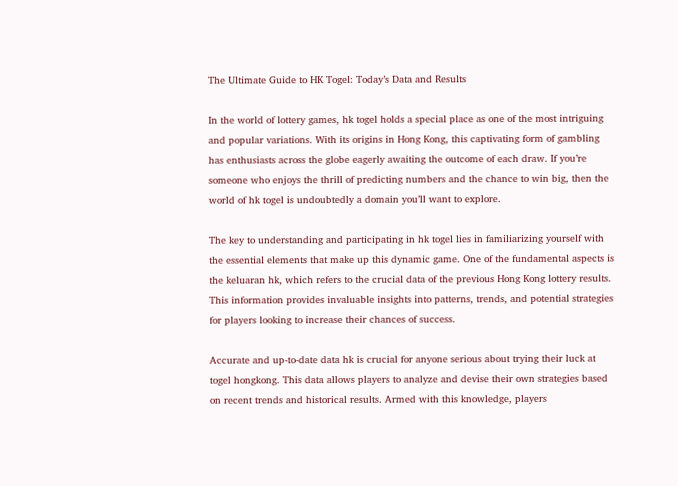The Ultimate Guide to HK Togel: Today’s Data and Results

In the world of lottery games, hk togel holds a special place as one of the most intriguing and popular variations. With its origins in Hong Kong, this captivating form of gambling has enthusiasts across the globe eagerly awaiting the outcome of each draw. If you’re someone who enjoys the thrill of predicting numbers and the chance to win big, then the world of hk togel is undoubtedly a domain you’ll want to explore.

The key to understanding and participating in hk togel lies in familiarizing yourself with the essential elements that make up this dynamic game. One of the fundamental aspects is the keluaran hk, which refers to the crucial data of the previous Hong Kong lottery results. This information provides invaluable insights into patterns, trends, and potential strategies for players looking to increase their chances of success.

Accurate and up-to-date data hk is crucial for anyone serious about trying their luck at togel hongkong. This data allows players to analyze and devise their own strategies based on recent trends and historical results. Armed with this knowledge, players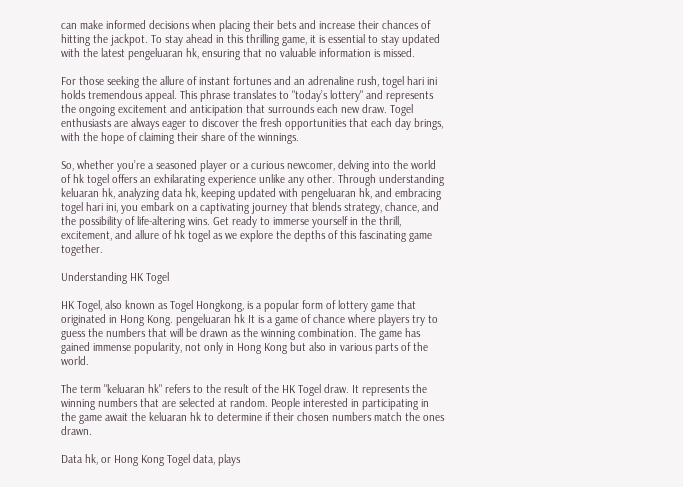can make informed decisions when placing their bets and increase their chances of hitting the jackpot. To stay ahead in this thrilling game, it is essential to stay updated with the latest pengeluaran hk, ensuring that no valuable information is missed.

For those seeking the allure of instant fortunes and an adrenaline rush, togel hari ini holds tremendous appeal. This phrase translates to "today’s lottery" and represents the ongoing excitement and anticipation that surrounds each new draw. Togel enthusiasts are always eager to discover the fresh opportunities that each day brings, with the hope of claiming their share of the winnings.

So, whether you’re a seasoned player or a curious newcomer, delving into the world of hk togel offers an exhilarating experience unlike any other. Through understanding keluaran hk, analyzing data hk, keeping updated with pengeluaran hk, and embracing togel hari ini, you embark on a captivating journey that blends strategy, chance, and the possibility of life-altering wins. Get ready to immerse yourself in the thrill, excitement, and allure of hk togel as we explore the depths of this fascinating game together.

Understanding HK Togel

HK Togel, also known as Togel Hongkong, is a popular form of lottery game that originated in Hong Kong. pengeluaran hk It is a game of chance where players try to guess the numbers that will be drawn as the winning combination. The game has gained immense popularity, not only in Hong Kong but also in various parts of the world.

The term "keluaran hk" refers to the result of the HK Togel draw. It represents the winning numbers that are selected at random. People interested in participating in the game await the keluaran hk to determine if their chosen numbers match the ones drawn.

Data hk, or Hong Kong Togel data, plays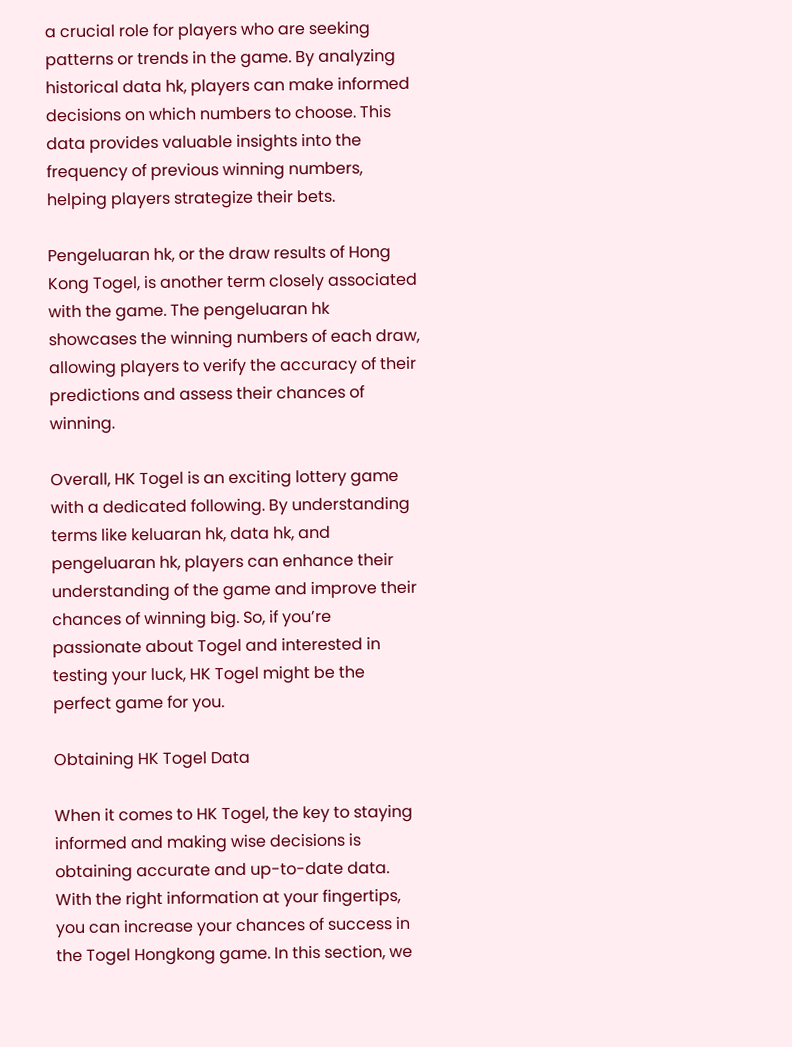a crucial role for players who are seeking patterns or trends in the game. By analyzing historical data hk, players can make informed decisions on which numbers to choose. This data provides valuable insights into the frequency of previous winning numbers, helping players strategize their bets.

Pengeluaran hk, or the draw results of Hong Kong Togel, is another term closely associated with the game. The pengeluaran hk showcases the winning numbers of each draw, allowing players to verify the accuracy of their predictions and assess their chances of winning.

Overall, HK Togel is an exciting lottery game with a dedicated following. By understanding terms like keluaran hk, data hk, and pengeluaran hk, players can enhance their understanding of the game and improve their chances of winning big. So, if you’re passionate about Togel and interested in testing your luck, HK Togel might be the perfect game for you.

Obtaining HK Togel Data

When it comes to HK Togel, the key to staying informed and making wise decisions is obtaining accurate and up-to-date data. With the right information at your fingertips, you can increase your chances of success in the Togel Hongkong game. In this section, we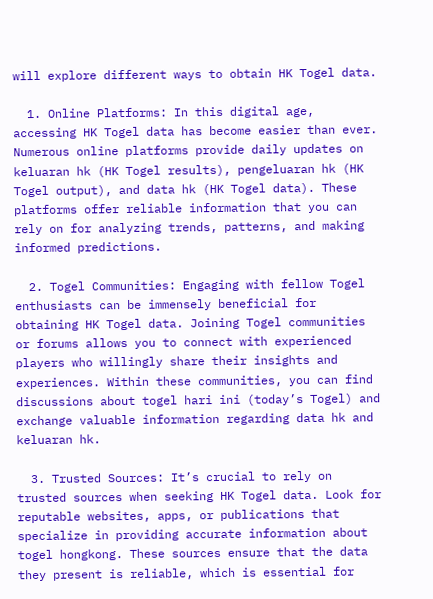will explore different ways to obtain HK Togel data.

  1. Online Platforms: In this digital age, accessing HK Togel data has become easier than ever. Numerous online platforms provide daily updates on keluaran hk (HK Togel results), pengeluaran hk (HK Togel output), and data hk (HK Togel data). These platforms offer reliable information that you can rely on for analyzing trends, patterns, and making informed predictions.

  2. Togel Communities: Engaging with fellow Togel enthusiasts can be immensely beneficial for obtaining HK Togel data. Joining Togel communities or forums allows you to connect with experienced players who willingly share their insights and experiences. Within these communities, you can find discussions about togel hari ini (today’s Togel) and exchange valuable information regarding data hk and keluaran hk.

  3. Trusted Sources: It’s crucial to rely on trusted sources when seeking HK Togel data. Look for reputable websites, apps, or publications that specialize in providing accurate information about togel hongkong. These sources ensure that the data they present is reliable, which is essential for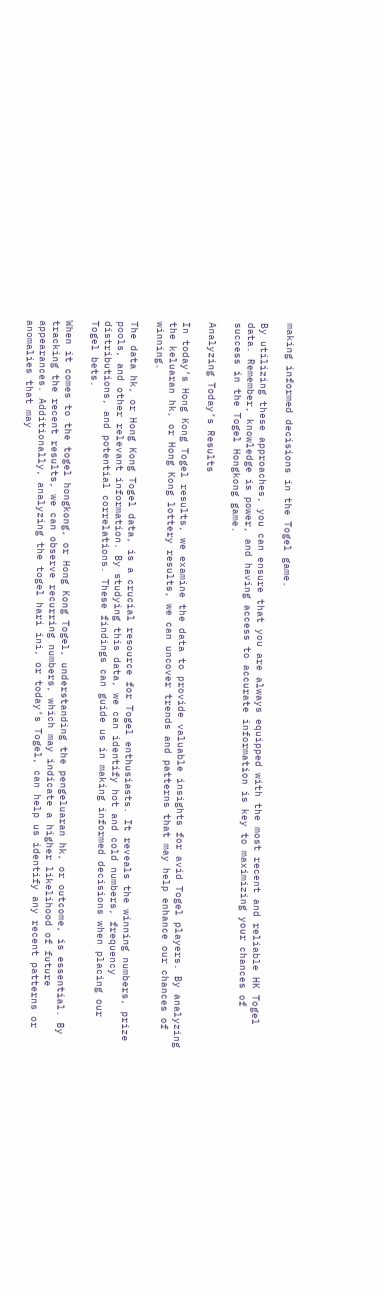making informed decisions in the Togel game.

By utilizing these approaches, you can ensure that you are always equipped with the most recent and reliable HK Togel data. Remember, knowledge is power, and having access to accurate information is key to maximizing your chances of success in the Togel Hongkong game.

Analyzing Today’s Results

In today’s Hong Kong Togel results, we examine the data to provide valuable insights for avid Togel players. By analyzing the keluaran hk, or Hong Kong lottery results, we can uncover trends and patterns that may help enhance our chances of winning.

The data hk, or Hong Kong Togel data, is a crucial resource for Togel enthusiasts. It reveals the winning numbers, prize pools, and other relevant information. By studying this data, we can identify hot and cold numbers, frequency distributions, and potential correlations. These findings can guide us in making informed decisions when placing our Togel bets.

When it comes to the togel hongkong, or Hong Kong Togel, understanding the pengeluaran hk, or outcome, is essential. By tracking the recent results, we can observe recurring numbers, which may indicate a higher likelihood of future appearances. Additionally, analyzing the togel hari ini, or today’s Togel, can help us identify any recent patterns or anomalies that may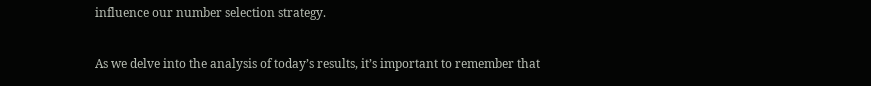influence our number selection strategy.

As we delve into the analysis of today’s results, it’s important to remember that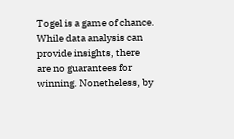Togel is a game of chance. While data analysis can provide insights, there are no guarantees for winning. Nonetheless, by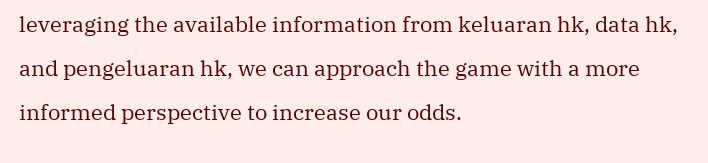leveraging the available information from keluaran hk, data hk, and pengeluaran hk, we can approach the game with a more informed perspective to increase our odds.